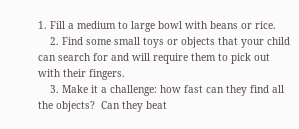1. Fill a medium to large bowl with beans or rice.
    2. Find some small toys or objects that your child can search for and will require them to pick out with their fingers.
    3. Make it a challenge: how fast can they find all the objects?  Can they beat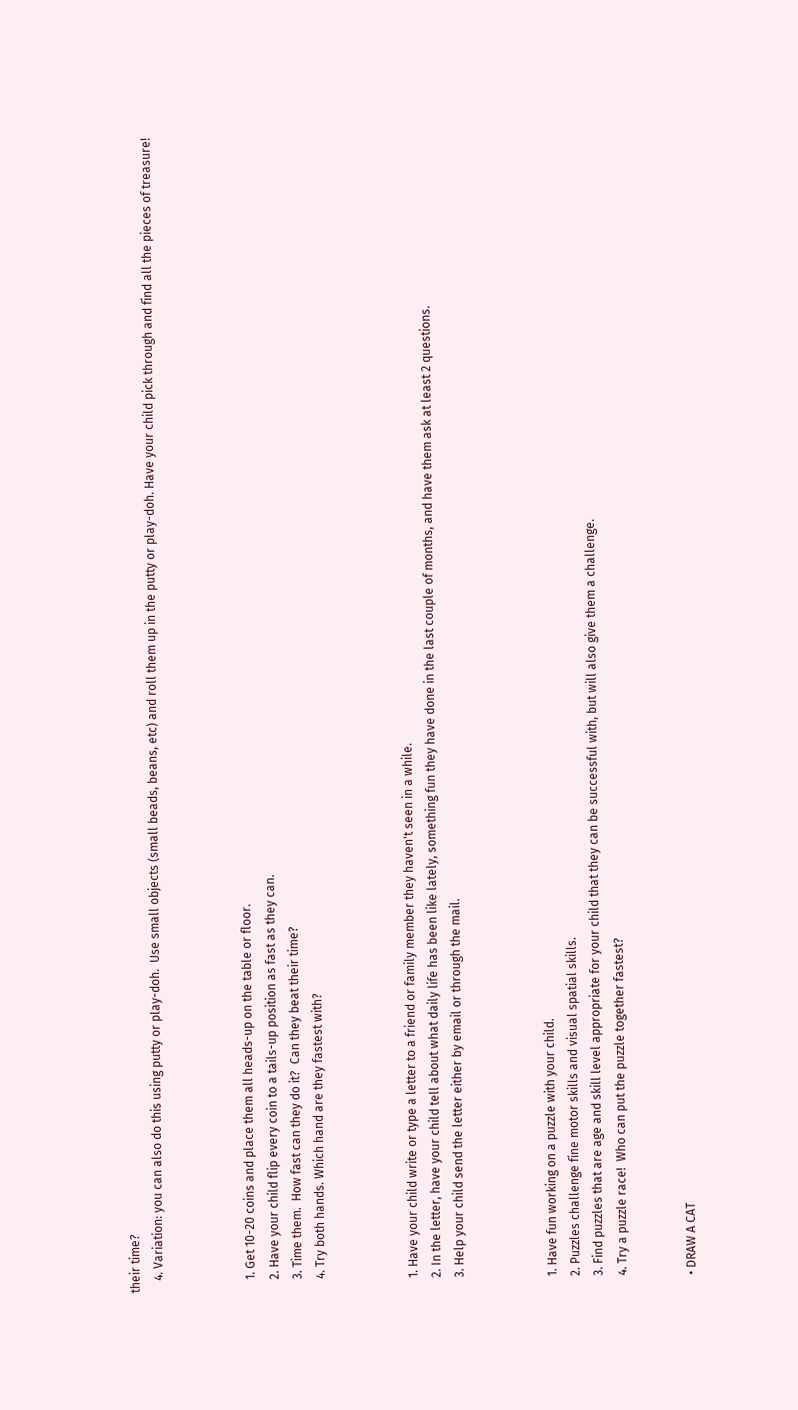their time?
    4. Variation: you can also do this using putty or play-doh.  Use small objects (small beads, beans, etc) and roll them up in the putty or play-doh. Have your child pick through and find all the pieces of treasure!



    1. Get 10-20 coins and place them all heads-up on the table or floor.
    2. Have your child flip every coin to a tails-up position as fast as they can.
    3. Time them.  How fast can they do it?  Can they beat their time?
    4. Try both hands. Which hand are they fastest with?



    1. Have your child write or type a letter to a friend or family member they haven't seen in a while.
    2. In the letter, have your child tell about what daily life has been like lately, something fun they have done in the last couple of months, and have them ask at least 2 questions.
    3. Help your child send the letter either by email or through the mail.



    1. Have fun working on a puzzle with your child.
    2. Puzzles challenge fine motor skills and visual spatial skills.
    3. Find puzzles that are age and skill level appropriate for your child that they can be successful with, but will also give them a challenge.
    4. Try a puzzle race!  Who can put the puzzle together fastest?


    • DRAW A CAT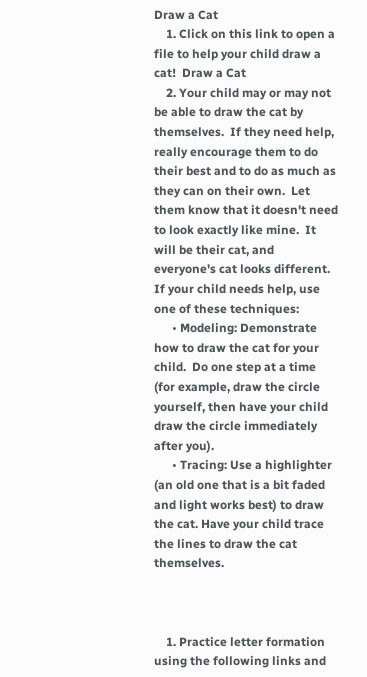Draw a Cat
    1. Click on this link to open a file to help your child draw a cat!  Draw a Cat
    2. Your child may or may not be able to draw the cat by themselves.  If they need help, really encourage them to do their best and to do as much as they can on their own.  Let them know that it doesn't need to look exactly like mine.  It will be their cat, and everyone's cat looks different.  If your child needs help, use one of these techniques:
      • Modeling: Demonstrate how to draw the cat for your child.  Do one step at a time (for example, draw the circle yourself, then have your child draw the circle immediately after you).
      • Tracing: Use a highlighter (an old one that is a bit faded and light works best) to draw the cat. Have your child trace the lines to draw the cat themselves.



    1. Practice letter formation using the following links and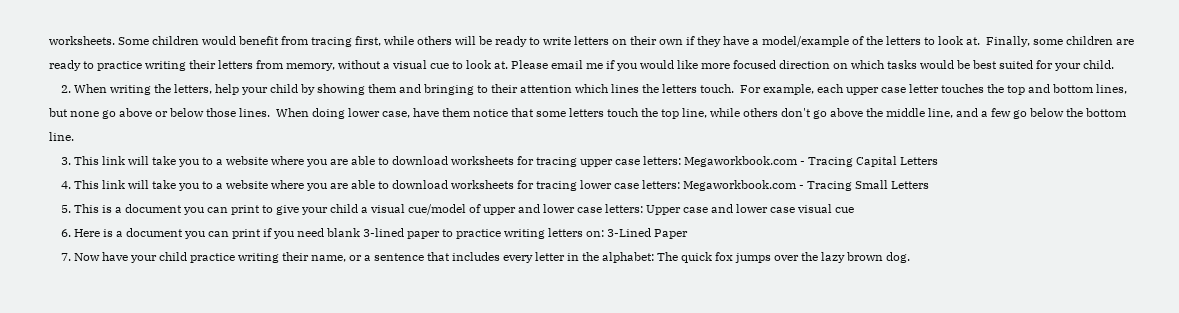worksheets. Some children would benefit from tracing first, while others will be ready to write letters on their own if they have a model/example of the letters to look at.  Finally, some children are ready to practice writing their letters from memory, without a visual cue to look at. Please email me if you would like more focused direction on which tasks would be best suited for your child.
    2. When writing the letters, help your child by showing them and bringing to their attention which lines the letters touch.  For example, each upper case letter touches the top and bottom lines, but none go above or below those lines.  When doing lower case, have them notice that some letters touch the top line, while others don't go above the middle line, and a few go below the bottom line.
    3. This link will take you to a website where you are able to download worksheets for tracing upper case letters: Megaworkbook.com - Tracing Capital Letters
    4. This link will take you to a website where you are able to download worksheets for tracing lower case letters: Megaworkbook.com - Tracing Small Letters
    5. This is a document you can print to give your child a visual cue/model of upper and lower case letters: Upper case and lower case visual cue
    6. Here is a document you can print if you need blank 3-lined paper to practice writing letters on: 3-Lined Paper
    7. Now have your child practice writing their name, or a sentence that includes every letter in the alphabet: The quick fox jumps over the lazy brown dog.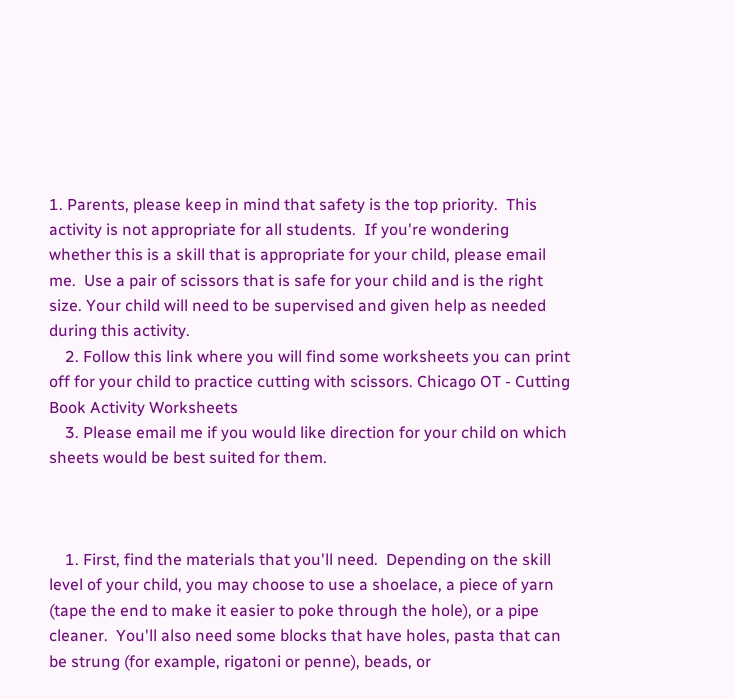1. Parents, please keep in mind that safety is the top priority.  This activity is not appropriate for all students.  If you're wondering whether this is a skill that is appropriate for your child, please email me.  Use a pair of scissors that is safe for your child and is the right size. Your child will need to be supervised and given help as needed during this activity.
    2. Follow this link where you will find some worksheets you can print off for your child to practice cutting with scissors. Chicago OT - Cutting Book Activity Worksheets
    3. Please email me if you would like direction for your child on which sheets would be best suited for them.



    1. First, find the materials that you'll need.  Depending on the skill level of your child, you may choose to use a shoelace, a piece of yarn (tape the end to make it easier to poke through the hole), or a pipe cleaner.  You'll also need some blocks that have holes, pasta that can be strung (for example, rigatoni or penne), beads, or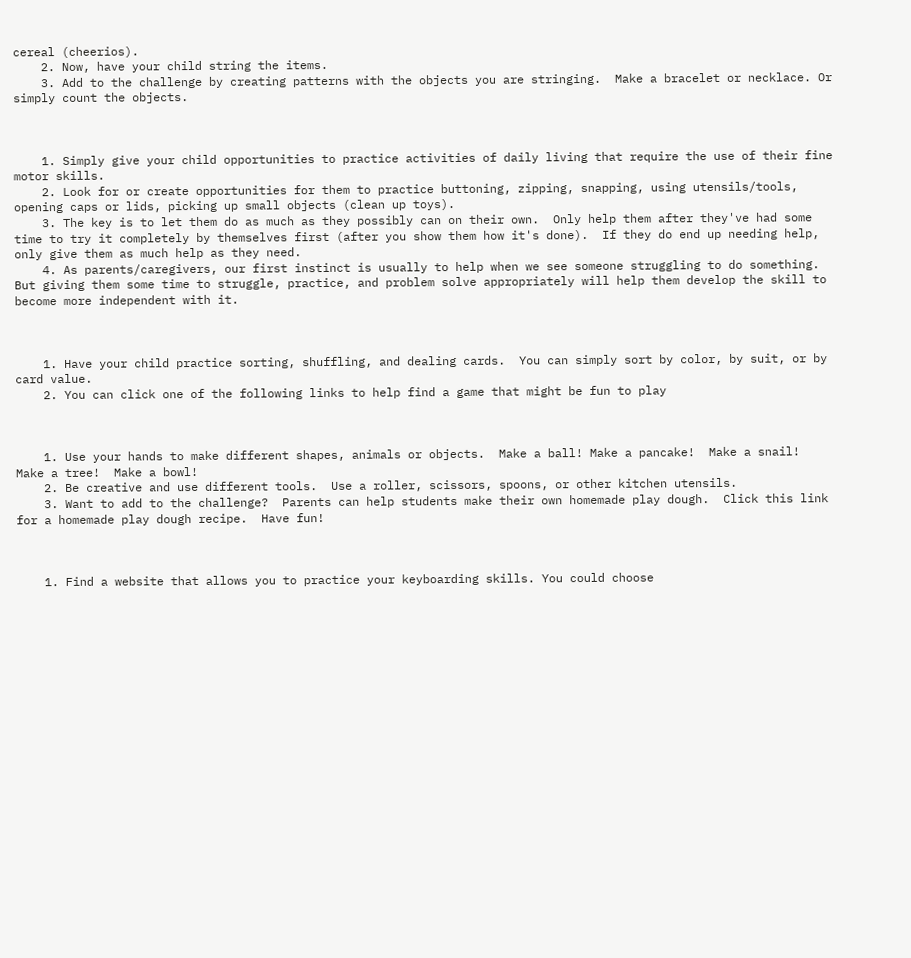cereal (cheerios).
    2. Now, have your child string the items.
    3. Add to the challenge by creating patterns with the objects you are stringing.  Make a bracelet or necklace. Or simply count the objects.



    1. Simply give your child opportunities to practice activities of daily living that require the use of their fine motor skills.
    2. Look for or create opportunities for them to practice buttoning, zipping, snapping, using utensils/tools, opening caps or lids, picking up small objects (clean up toys).
    3. The key is to let them do as much as they possibly can on their own.  Only help them after they've had some time to try it completely by themselves first (after you show them how it's done).  If they do end up needing help, only give them as much help as they need.
    4. As parents/caregivers, our first instinct is usually to help when we see someone struggling to do something.  But giving them some time to struggle, practice, and problem solve appropriately will help them develop the skill to become more independent with it.



    1. Have your child practice sorting, shuffling, and dealing cards.  You can simply sort by color, by suit, or by card value.
    2. You can click one of the following links to help find a game that might be fun to play



    1. Use your hands to make different shapes, animals or objects.  Make a ball! Make a pancake!  Make a snail!  Make a tree!  Make a bowl!
    2. Be creative and use different tools.  Use a roller, scissors, spoons, or other kitchen utensils.
    3. Want to add to the challenge?  Parents can help students make their own homemade play dough.  Click this link for a homemade play dough recipe.  Have fun!



    1. Find a website that allows you to practice your keyboarding skills. You could choose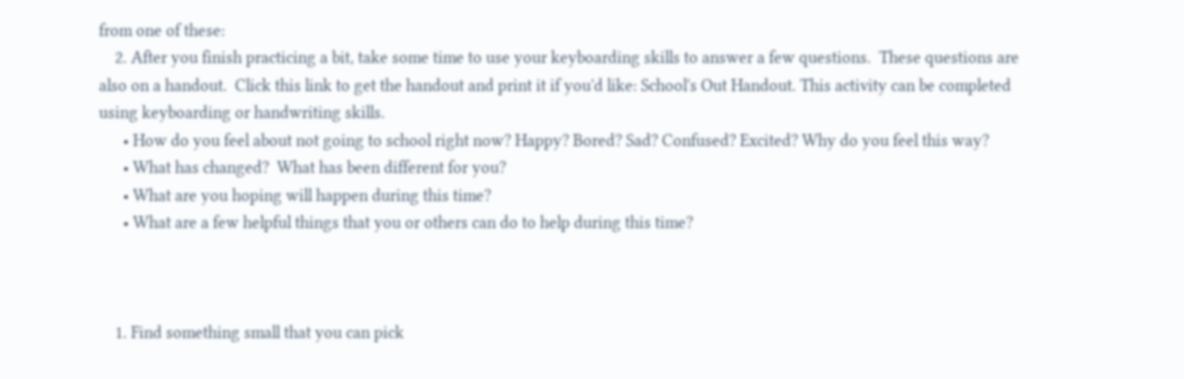from one of these:
    2. After you finish practicing a bit, take some time to use your keyboarding skills to answer a few questions.  These questions are also on a handout.  Click this link to get the handout and print it if you'd like: School's Out Handout. This activity can be completed using keyboarding or handwriting skills.
      • How do you feel about not going to school right now? Happy? Bored? Sad? Confused? Excited? Why do you feel this way?
      • What has changed?  What has been different for you?
      • What are you hoping will happen during this time?
      • What are a few helpful things that you or others can do to help during this time?



    1. Find something small that you can pick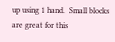up using 1 hand.  Small blocks are great for this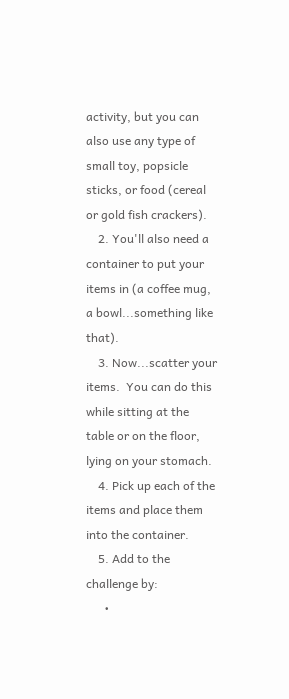activity, but you can also use any type of small toy, popsicle sticks, or food (cereal or gold fish crackers).
    2. You'll also need a container to put your items in (a coffee mug, a bowl...something like that).
    3. Now...scatter your items.  You can do this while sitting at the table or on the floor, lying on your stomach.
    4. Pick up each of the items and place them into the container.
    5. Add to the challenge by:
      •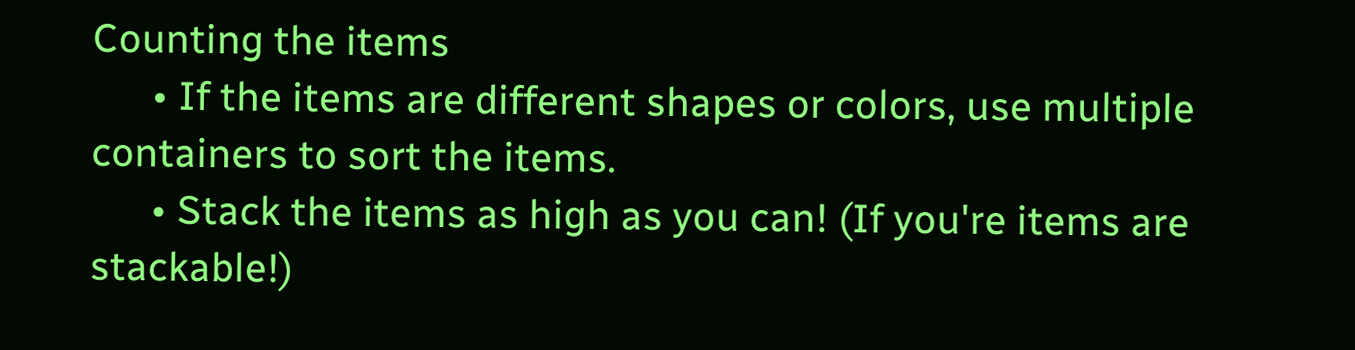Counting the items
      • If the items are different shapes or colors, use multiple containers to sort the items.
      • Stack the items as high as you can! (If you're items are stackable!)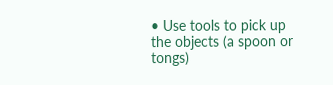• Use tools to pick up the objects (a spoon or tongs)